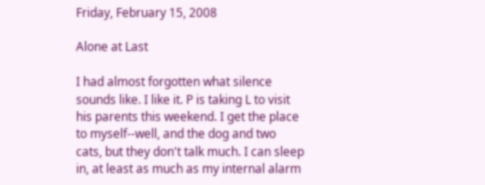Friday, February 15, 2008

Alone at Last

I had almost forgotten what silence sounds like. I like it. P is taking L to visit his parents this weekend. I get the place to myself--well, and the dog and two cats, but they don't talk much. I can sleep in, at least as much as my internal alarm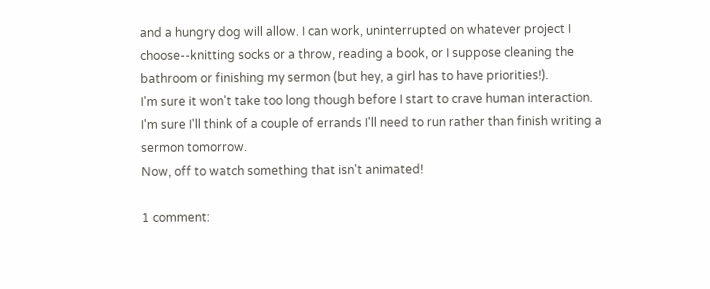and a hungry dog will allow. I can work, uninterrupted on whatever project I choose--knitting socks or a throw, reading a book, or I suppose cleaning the bathroom or finishing my sermon (but hey, a girl has to have priorities!).
I'm sure it won't take too long though before I start to crave human interaction. I'm sure I'll think of a couple of errands I'll need to run rather than finish writing a sermon tomorrow.
Now, off to watch something that isn't animated!

1 comment: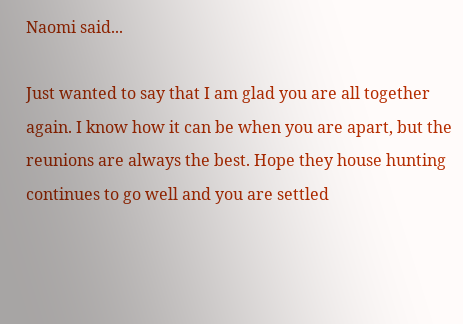Naomi said...

Just wanted to say that I am glad you are all together again. I know how it can be when you are apart, but the reunions are always the best. Hope they house hunting continues to go well and you are settled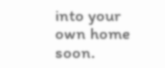into your own home soon.